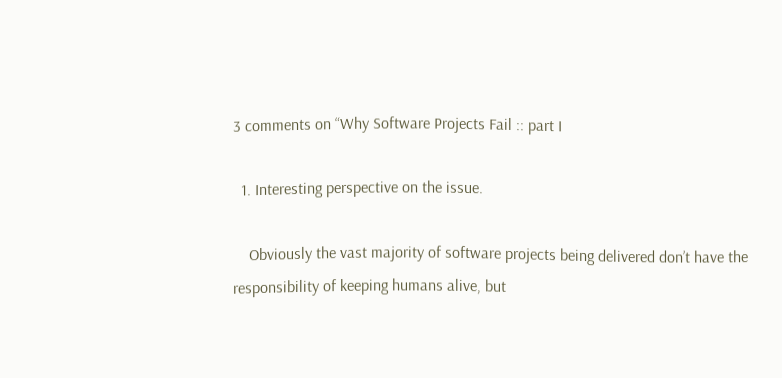3 comments on “Why Software Projects Fail :: part I

  1. Interesting perspective on the issue.

    Obviously the vast majority of software projects being delivered don’t have the responsibility of keeping humans alive, but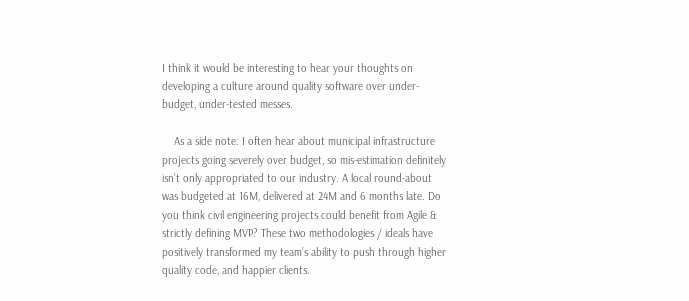I think it would be interesting to hear your thoughts on developing a culture around quality software over under-budget, under-tested messes.

    As a side note: I often hear about municipal infrastructure projects going severely over budget, so mis-estimation definitely isn’t only appropriated to our industry. A local round-about was budgeted at 16M, delivered at 24M and 6 months late. Do you think civil engineering projects could benefit from Agile & strictly defining MVP? These two methodologies / ideals have positively transformed my team’s ability to push through higher quality code, and happier clients.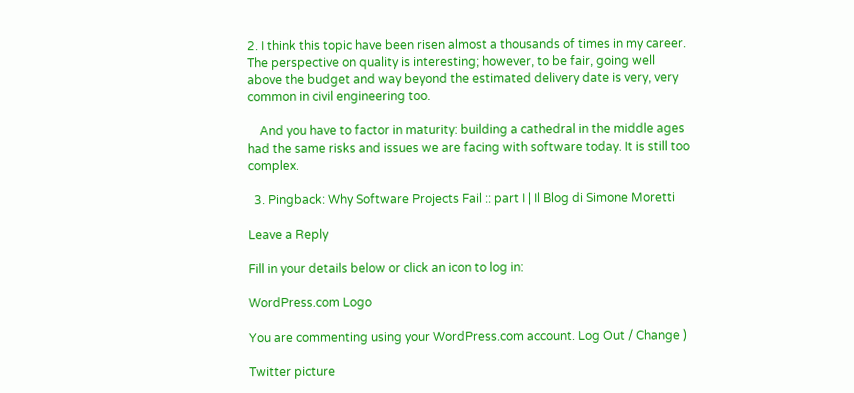2. I think this topic have been risen almost a thousands of times in my career. The perspective on quality is interesting; however, to be fair, going well above the budget and way beyond the estimated delivery date is very, very common in civil engineering too.

    And you have to factor in maturity: building a cathedral in the middle ages had the same risks and issues we are facing with software today. It is still too complex.

  3. Pingback: Why Software Projects Fail :: part I | Il Blog di Simone Moretti

Leave a Reply

Fill in your details below or click an icon to log in:

WordPress.com Logo

You are commenting using your WordPress.com account. Log Out / Change )

Twitter picture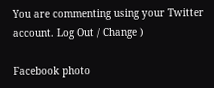You are commenting using your Twitter account. Log Out / Change )

Facebook photo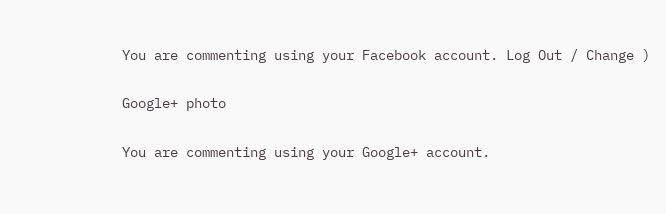You are commenting using your Facebook account. Log Out / Change )

Google+ photo

You are commenting using your Google+ account.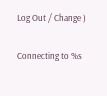Log Out / Change )

Connecting to %s